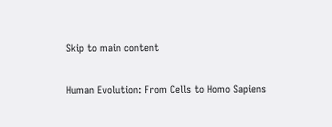Skip to main content

Human Evolution: From Cells to Homo Sapiens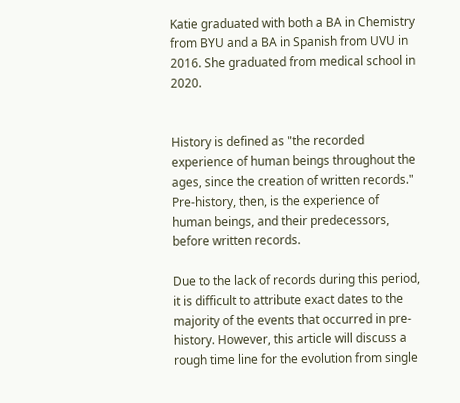Katie graduated with both a BA in Chemistry from BYU and a BA in Spanish from UVU in 2016. She graduated from medical school in 2020.


History is defined as "the recorded experience of human beings throughout the ages, since the creation of written records." Pre-history, then, is the experience of human beings, and their predecessors, before written records.

Due to the lack of records during this period, it is difficult to attribute exact dates to the majority of the events that occurred in pre-history. However, this article will discuss a rough time line for the evolution from single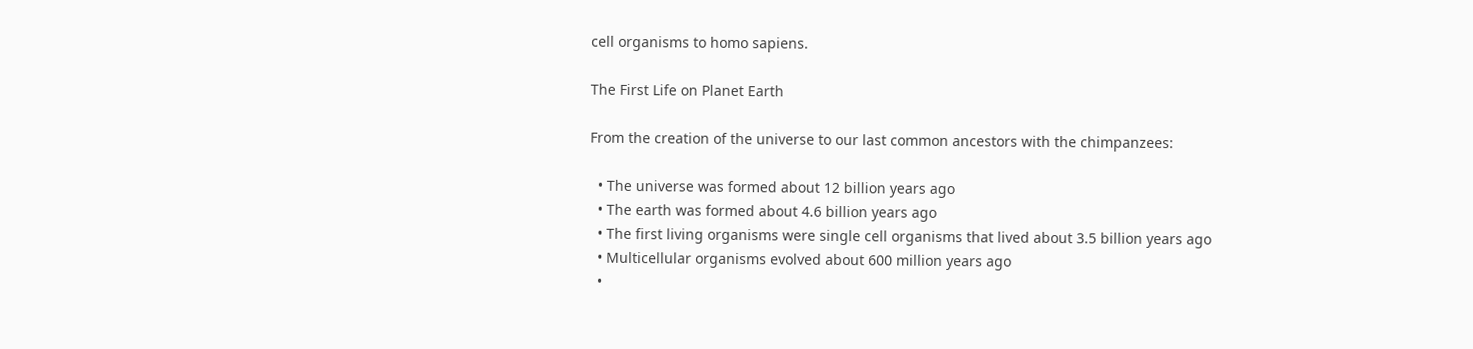cell organisms to homo sapiens.

The First Life on Planet Earth

From the creation of the universe to our last common ancestors with the chimpanzees:

  • The universe was formed about 12 billion years ago
  • The earth was formed about 4.6 billion years ago
  • The first living organisms were single cell organisms that lived about 3.5 billion years ago
  • Multicellular organisms evolved about 600 million years ago
  •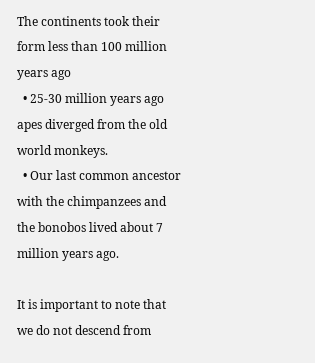The continents took their form less than 100 million years ago
  • 25-30 million years ago apes diverged from the old world monkeys.
  • Our last common ancestor with the chimpanzees and the bonobos lived about 7 million years ago.

It is important to note that we do not descend from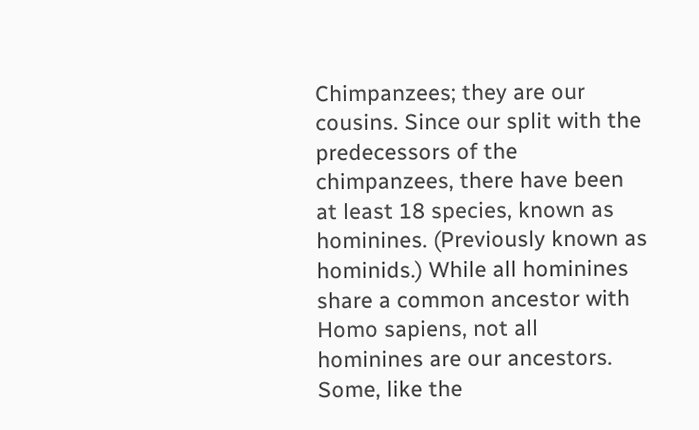Chimpanzees; they are our cousins. Since our split with the predecessors of the chimpanzees, there have been at least 18 species, known as hominines. (Previously known as hominids.) While all hominines share a common ancestor with Homo sapiens, not all hominines are our ancestors. Some, like the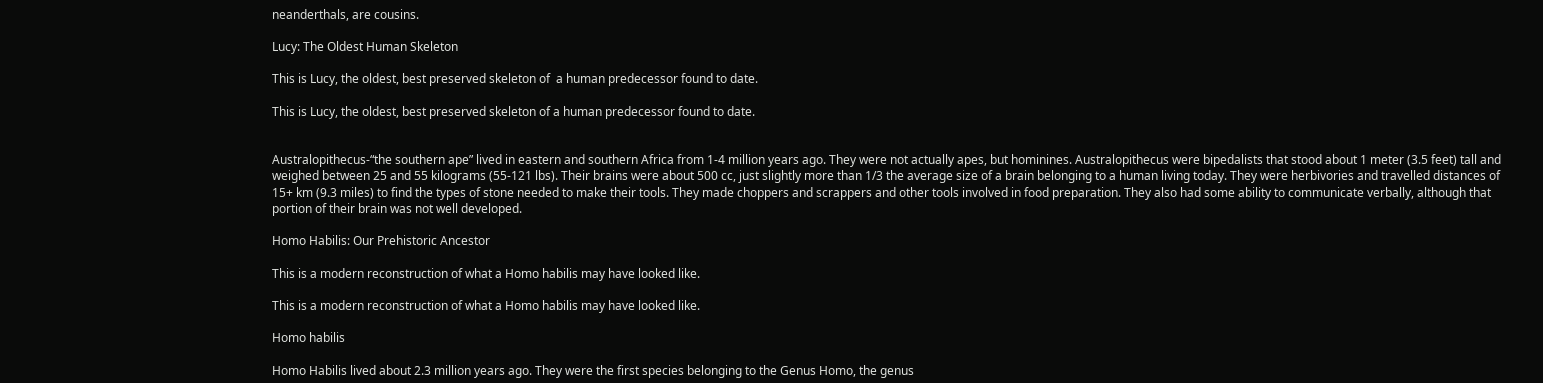neanderthals, are cousins.

Lucy: The Oldest Human Skeleton

This is Lucy, the oldest, best preserved skeleton of  a human predecessor found to date.

This is Lucy, the oldest, best preserved skeleton of a human predecessor found to date.


Australopithecus-“the southern ape” lived in eastern and southern Africa from 1-4 million years ago. They were not actually apes, but hominines. Australopithecus were bipedalists that stood about 1 meter (3.5 feet) tall and weighed between 25 and 55 kilograms (55-121 lbs). Their brains were about 500 cc, just slightly more than 1/3 the average size of a brain belonging to a human living today. They were herbivories and travelled distances of 15+ km (9.3 miles) to find the types of stone needed to make their tools. They made choppers and scrappers and other tools involved in food preparation. They also had some ability to communicate verbally, although that portion of their brain was not well developed.

Homo Habilis: Our Prehistoric Ancestor

This is a modern reconstruction of what a Homo habilis may have looked like.

This is a modern reconstruction of what a Homo habilis may have looked like.

Homo habilis

Homo Habilis lived about 2.3 million years ago. They were the first species belonging to the Genus Homo, the genus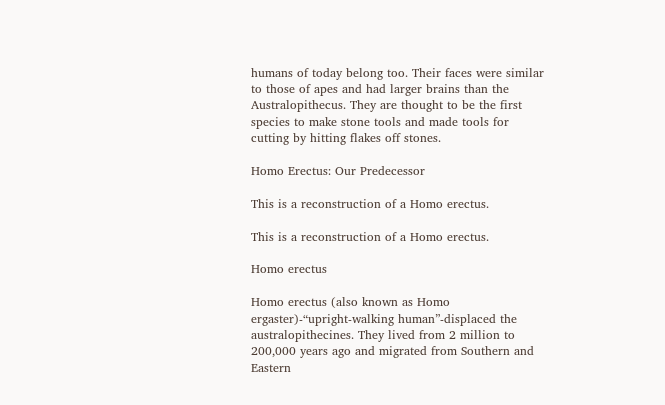humans of today belong too. Their faces were similar to those of apes and had larger brains than the Australopithecus. They are thought to be the first species to make stone tools and made tools for cutting by hitting flakes off stones.

Homo Erectus: Our Predecessor

This is a reconstruction of a Homo erectus.

This is a reconstruction of a Homo erectus.

Homo erectus

Homo erectus (also known as Homo ergaster)-“upright-walking human”-displaced the australopithecines. They lived from 2 million to 200,000 years ago and migrated from Southern and Eastern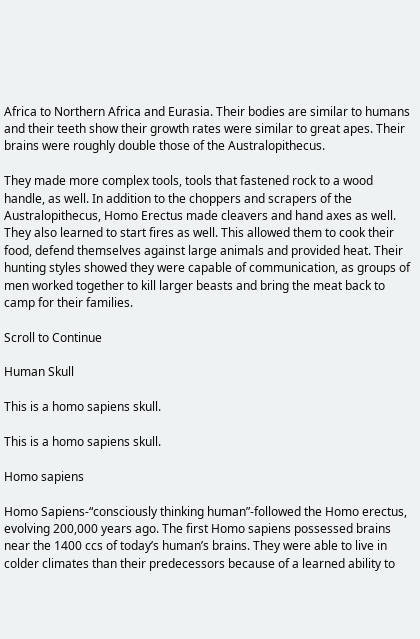Africa to Northern Africa and Eurasia. Their bodies are similar to humans and their teeth show their growth rates were similar to great apes. Their brains were roughly double those of the Australopithecus.

They made more complex tools, tools that fastened rock to a wood handle, as well. In addition to the choppers and scrapers of the Australopithecus, Homo Erectus made cleavers and hand axes as well. They also learned to start fires as well. This allowed them to cook their food, defend themselves against large animals and provided heat. Their hunting styles showed they were capable of communication, as groups of men worked together to kill larger beasts and bring the meat back to camp for their families.

Scroll to Continue

Human Skull

This is a homo sapiens skull.

This is a homo sapiens skull.

Homo sapiens

Homo Sapiens-“consciously thinking human”-followed the Homo erectus, evolving 200,000 years ago. The first Homo sapiens possessed brains near the 1400 ccs of today’s human’s brains. They were able to live in colder climates than their predecessors because of a learned ability to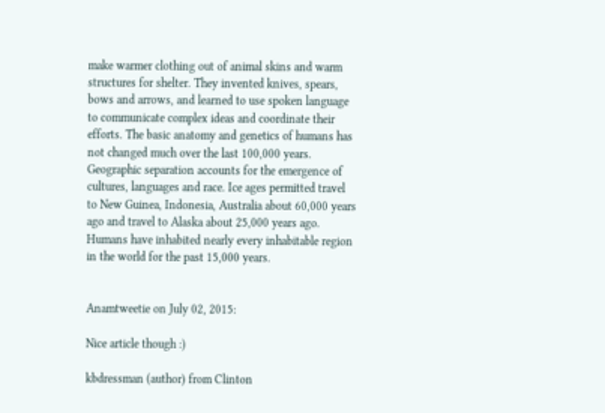make warmer clothing out of animal skins and warm structures for shelter. They invented knives, spears, bows and arrows, and learned to use spoken language to communicate complex ideas and coordinate their efforts. The basic anatomy and genetics of humans has not changed much over the last 100,000 years. Geographic separation accounts for the emergence of cultures, languages and race. Ice ages permitted travel to New Guinea, Indonesia, Australia about 60,000 years ago and travel to Alaska about 25,000 years ago. Humans have inhabited nearly every inhabitable region in the world for the past 15,000 years.


Anamtweetie on July 02, 2015:

Nice article though :)

kbdressman (author) from Clinton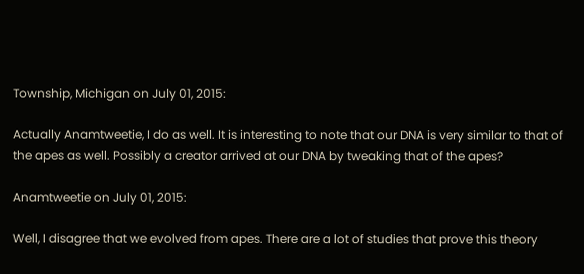Township, Michigan on July 01, 2015:

Actually Anamtweetie, I do as well. It is interesting to note that our DNA is very similar to that of the apes as well. Possibly a creator arrived at our DNA by tweaking that of the apes?

Anamtweetie on July 01, 2015:

Well, I disagree that we evolved from apes. There are a lot of studies that prove this theory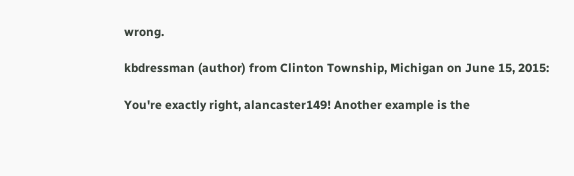wrong.

kbdressman (author) from Clinton Township, Michigan on June 15, 2015:

You're exactly right, alancaster149! Another example is the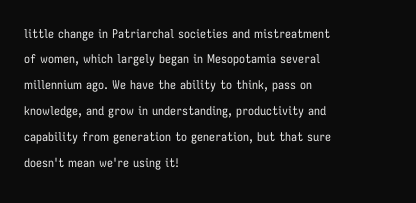little change in Patriarchal societies and mistreatment of women, which largely began in Mesopotamia several millennium ago. We have the ability to think, pass on knowledge, and grow in understanding, productivity and capability from generation to generation, but that sure doesn't mean we're using it!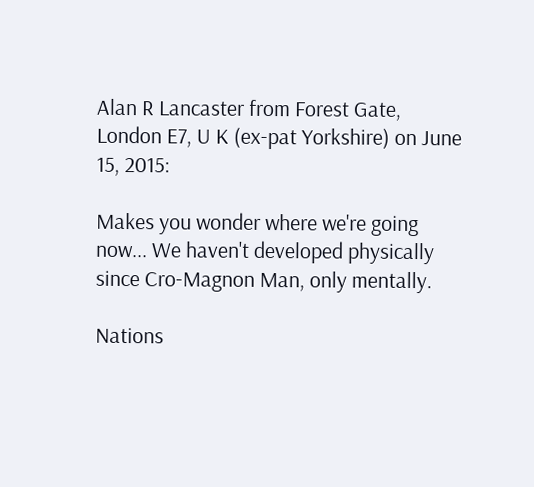Alan R Lancaster from Forest Gate, London E7, U K (ex-pat Yorkshire) on June 15, 2015:

Makes you wonder where we're going now... We haven't developed physically since Cro-Magnon Man, only mentally.

Nations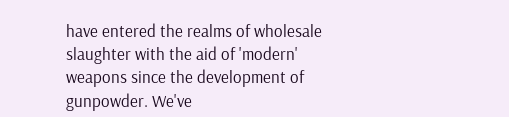have entered the realms of wholesale slaughter with the aid of 'modern' weapons since the development of gunpowder. We've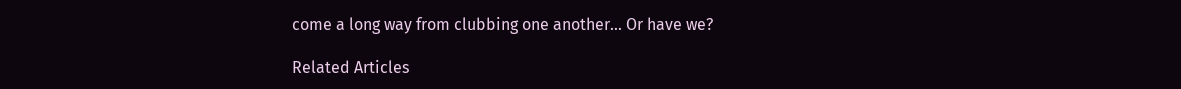come a long way from clubbing one another... Or have we?

Related Articles